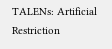TALENs: Artificial Restriction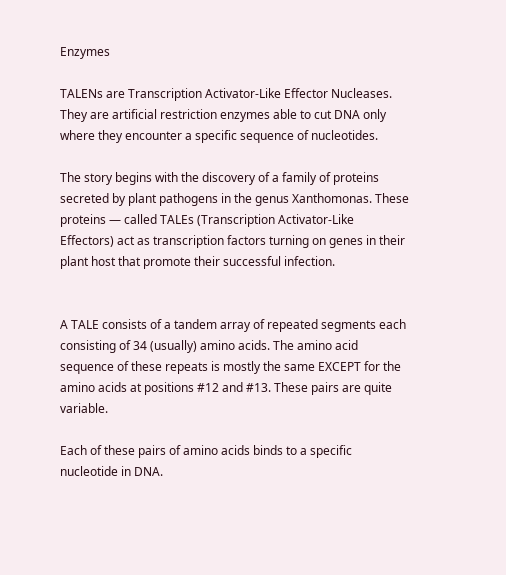Enzymes

TALENs are Transcription Activator-Like Effector Nucleases. They are artificial restriction enzymes able to cut DNA only where they encounter a specific sequence of nucleotides.

The story begins with the discovery of a family of proteins secreted by plant pathogens in the genus Xanthomonas. These proteins — called TALEs (Transcription Activator-Like Effectors) act as transcription factors turning on genes in their plant host that promote their successful infection.


A TALE consists of a tandem array of repeated segments each consisting of 34 (usually) amino acids. The amino acid sequence of these repeats is mostly the same EXCEPT for the amino acids at positions #12 and #13. These pairs are quite variable.

Each of these pairs of amino acids binds to a specific nucleotide in DNA.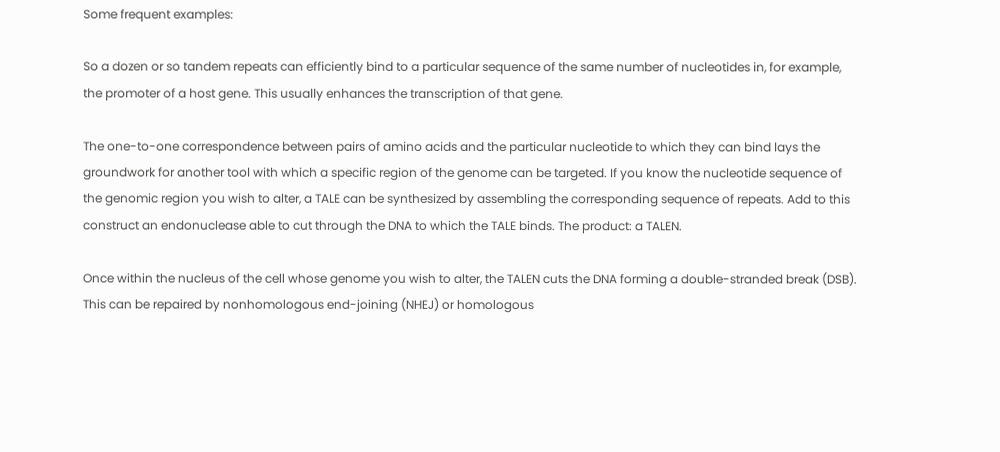Some frequent examples:

So a dozen or so tandem repeats can efficiently bind to a particular sequence of the same number of nucleotides in, for example, the promoter of a host gene. This usually enhances the transcription of that gene.

The one-to-one correspondence between pairs of amino acids and the particular nucleotide to which they can bind lays the groundwork for another tool with which a specific region of the genome can be targeted. If you know the nucleotide sequence of the genomic region you wish to alter, a TALE can be synthesized by assembling the corresponding sequence of repeats. Add to this construct an endonuclease able to cut through the DNA to which the TALE binds. The product: a TALEN.

Once within the nucleus of the cell whose genome you wish to alter, the TALEN cuts the DNA forming a double-stranded break (DSB). This can be repaired by nonhomologous end-joining (NHEJ) or homologous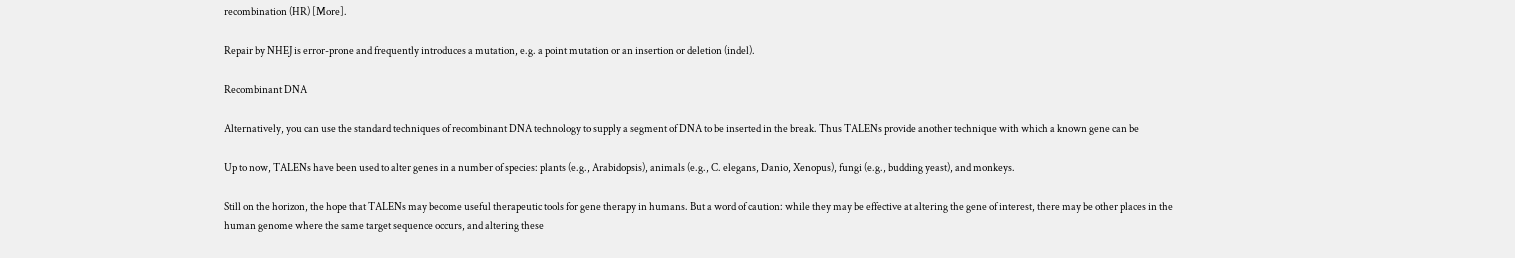recombination (HR) [More].

Repair by NHEJ is error-prone and frequently introduces a mutation, e.g. a point mutation or an insertion or deletion (indel).

Recombinant DNA

Alternatively, you can use the standard techniques of recombinant DNA technology to supply a segment of DNA to be inserted in the break. Thus TALENs provide another technique with which a known gene can be

Up to now, TALENs have been used to alter genes in a number of species: plants (e.g., Arabidopsis), animals (e.g., C. elegans, Danio, Xenopus), fungi (e.g., budding yeast), and monkeys.

Still on the horizon, the hope that TALENs may become useful therapeutic tools for gene therapy in humans. But a word of caution: while they may be effective at altering the gene of interest, there may be other places in the human genome where the same target sequence occurs, and altering these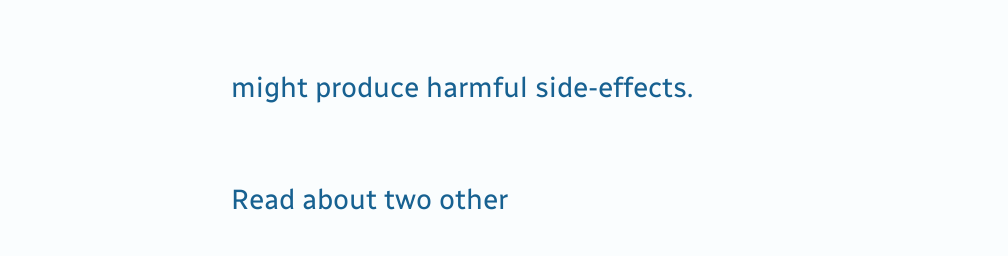might produce harmful side-effects.

Read about two other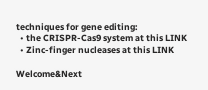techniques for gene editing:
  • the CRISPR-Cas9 system at this LINK
  • Zinc-finger nucleases at this LINK

Welcome&Next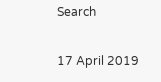Search

17 April 2019